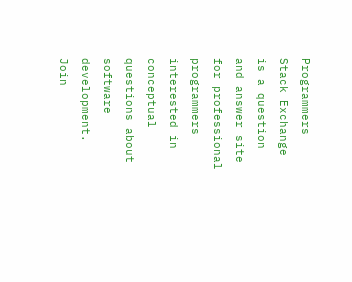Programmers Stack Exchange is a question and answer site for professional programmers interested in conceptual questions about software development. Join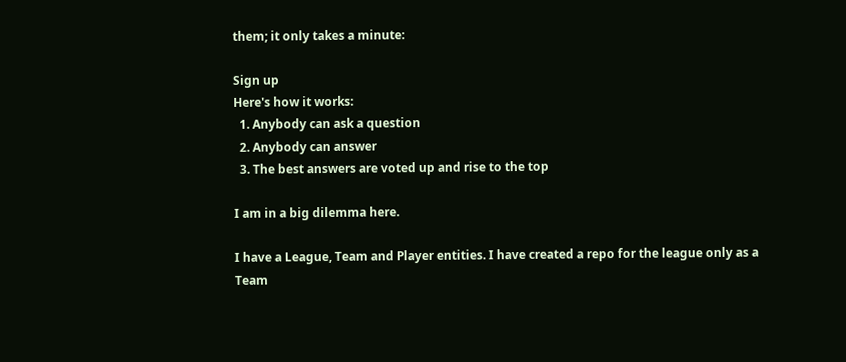them; it only takes a minute:

Sign up
Here's how it works:
  1. Anybody can ask a question
  2. Anybody can answer
  3. The best answers are voted up and rise to the top

I am in a big dilemma here.

I have a League, Team and Player entities. I have created a repo for the league only as a Team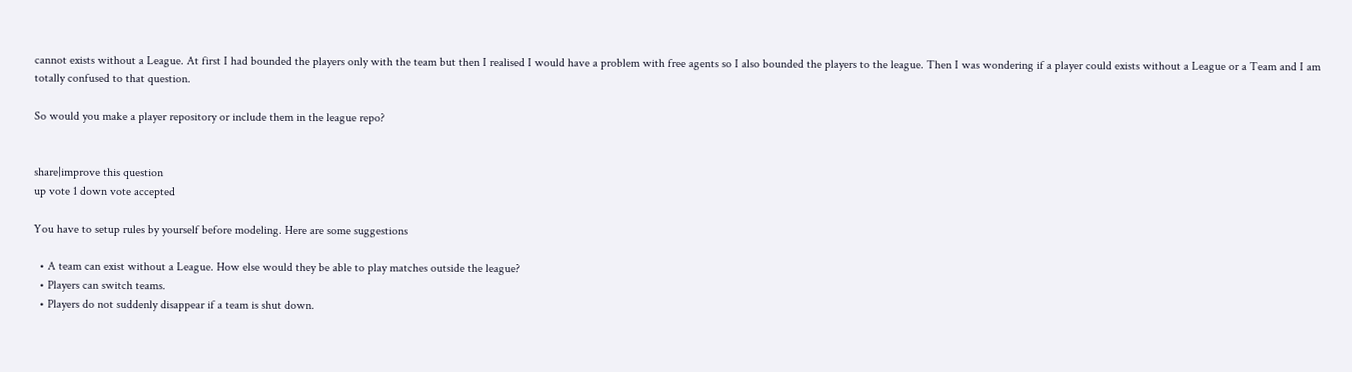cannot exists without a League. At first I had bounded the players only with the team but then I realised I would have a problem with free agents so I also bounded the players to the league. Then I was wondering if a player could exists without a League or a Team and I am totally confused to that question.

So would you make a player repository or include them in the league repo?


share|improve this question
up vote 1 down vote accepted

You have to setup rules by yourself before modeling. Here are some suggestions

  • A team can exist without a League. How else would they be able to play matches outside the league?
  • Players can switch teams.
  • Players do not suddenly disappear if a team is shut down.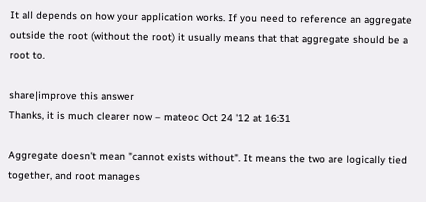It all depends on how your application works. If you need to reference an aggregate outside the root (without the root) it usually means that that aggregate should be a root to.

share|improve this answer
Thanks, it is much clearer now – mateoc Oct 24 '12 at 16:31

Aggregate doesn't mean "cannot exists without". It means the two are logically tied together, and root manages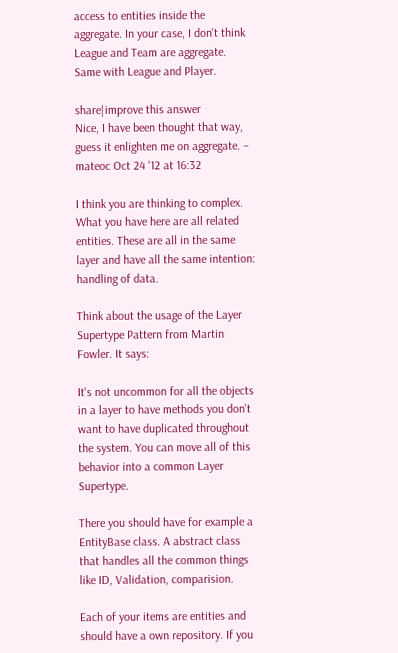access to entities inside the aggregate. In your case, I don't think League and Team are aggregate. Same with League and Player.

share|improve this answer
Nice, I have been thought that way, guess it enlighten me on aggregate. – mateoc Oct 24 '12 at 16:32

I think you are thinking to complex. What you have here are all related entities. These are all in the same layer and have all the same intention: handling of data.

Think about the usage of the Layer Supertype Pattern from Martin Fowler. It says:

It's not uncommon for all the objects in a layer to have methods you don't want to have duplicated throughout the system. You can move all of this behavior into a common Layer Supertype.

There you should have for example a EntityBase class. A abstract class that handles all the common things like ID, Validation, comparision.

Each of your items are entities and should have a own repository. If you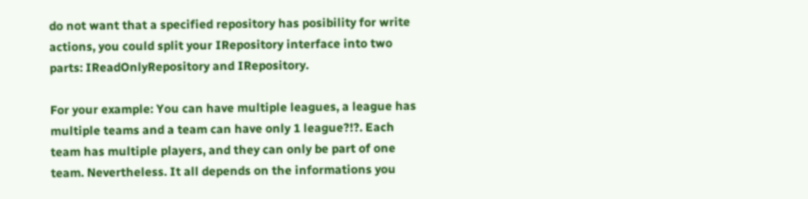do not want that a specified repository has posibility for write actions, you could split your IRepository interface into two parts: IReadOnlyRepository and IRepository.

For your example: You can have multiple leagues, a league has multiple teams and a team can have only 1 league?!?. Each team has multiple players, and they can only be part of one team. Nevertheless. It all depends on the informations you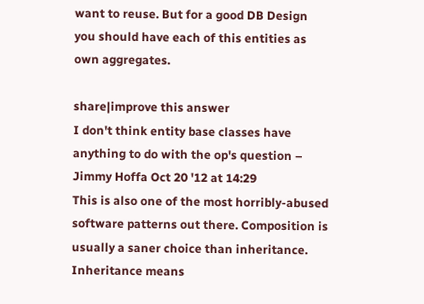want to reuse. But for a good DB Design you should have each of this entities as own aggregates.

share|improve this answer
I don't think entity base classes have anything to do with the op's question – Jimmy Hoffa Oct 20 '12 at 14:29
This is also one of the most horribly-abused software patterns out there. Composition is usually a saner choice than inheritance. Inheritance means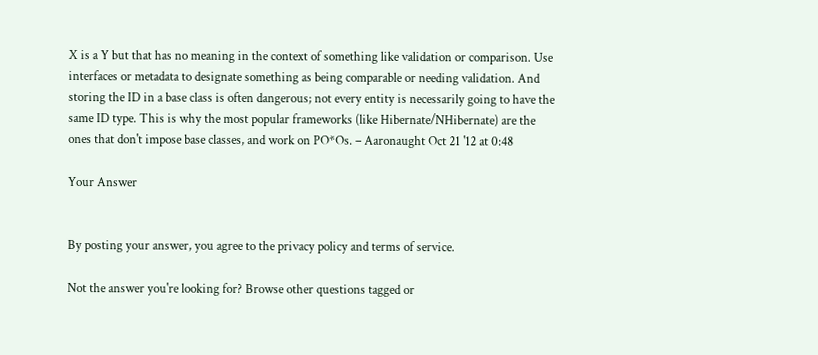X is a Y but that has no meaning in the context of something like validation or comparison. Use interfaces or metadata to designate something as being comparable or needing validation. And storing the ID in a base class is often dangerous; not every entity is necessarily going to have the same ID type. This is why the most popular frameworks (like Hibernate/NHibernate) are the ones that don't impose base classes, and work on PO*Os. – Aaronaught Oct 21 '12 at 0:48

Your Answer


By posting your answer, you agree to the privacy policy and terms of service.

Not the answer you're looking for? Browse other questions tagged or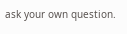ask your own question.